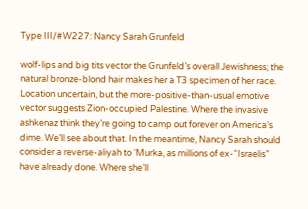Type III/#W227: Nancy Sarah Grunfeld

wolf-lips and big tits vector the Grunfeld’s overall Jewishness; the natural bronze-blond hair makes her a T3 specimen of her race. Location uncertain, but the more-positive-than-usual emotive vector suggests Zion-occupied Palestine. Where the invasive ashkenaz think they’re going to camp out forever on America’s dime. We’ll see about that. In the meantime, Nancy Sarah should consider a reverse-aliyah to ‘Murka, as millions of ex-“Israelis” have already done. Where she’ll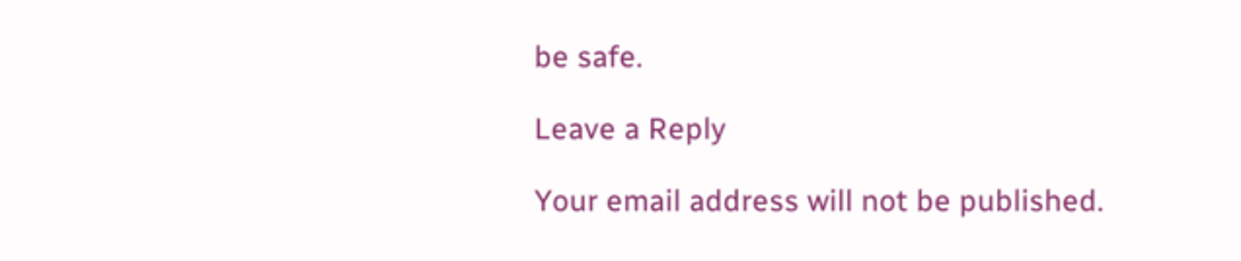be safe.

Leave a Reply

Your email address will not be published.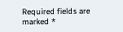Required fields are marked *